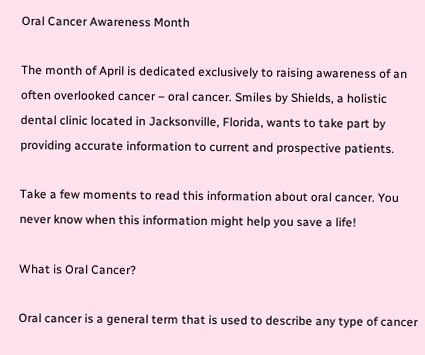Oral Cancer Awareness Month

The month of April is dedicated exclusively to raising awareness of an often overlooked cancer – oral cancer. Smiles by Shields, a holistic dental clinic located in Jacksonville, Florida, wants to take part by providing accurate information to current and prospective patients.

Take a few moments to read this information about oral cancer. You never know when this information might help you save a life!

What is Oral Cancer?

Oral cancer is a general term that is used to describe any type of cancer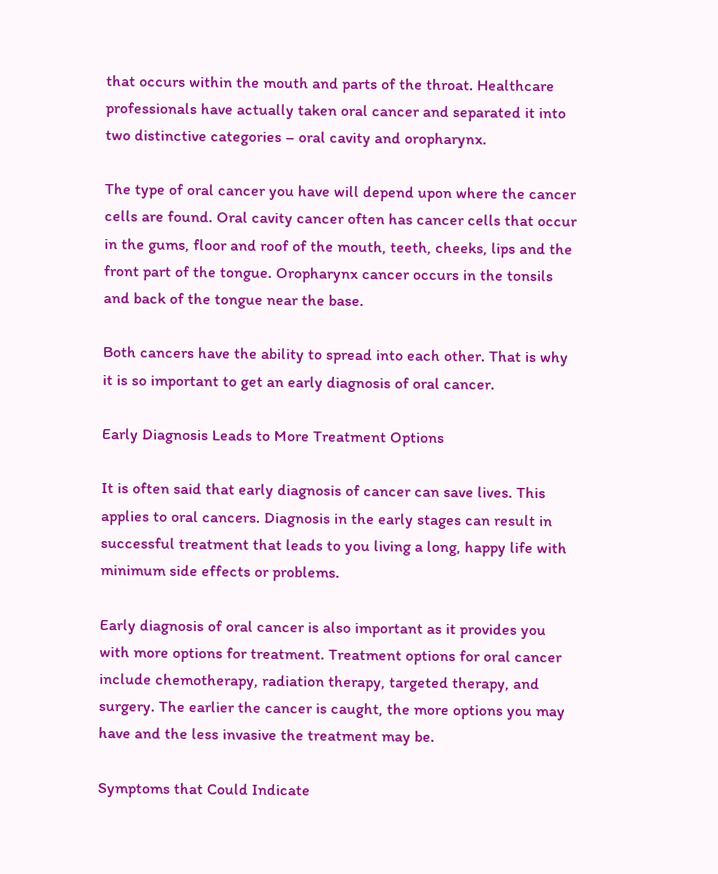that occurs within the mouth and parts of the throat. Healthcare professionals have actually taken oral cancer and separated it into two distinctive categories – oral cavity and oropharynx.

The type of oral cancer you have will depend upon where the cancer cells are found. Oral cavity cancer often has cancer cells that occur in the gums, floor and roof of the mouth, teeth, cheeks, lips and the front part of the tongue. Oropharynx cancer occurs in the tonsils and back of the tongue near the base.

Both cancers have the ability to spread into each other. That is why it is so important to get an early diagnosis of oral cancer.

Early Diagnosis Leads to More Treatment Options

It is often said that early diagnosis of cancer can save lives. This applies to oral cancers. Diagnosis in the early stages can result in successful treatment that leads to you living a long, happy life with minimum side effects or problems.

Early diagnosis of oral cancer is also important as it provides you with more options for treatment. Treatment options for oral cancer include chemotherapy, radiation therapy, targeted therapy, and surgery. The earlier the cancer is caught, the more options you may have and the less invasive the treatment may be.

Symptoms that Could Indicate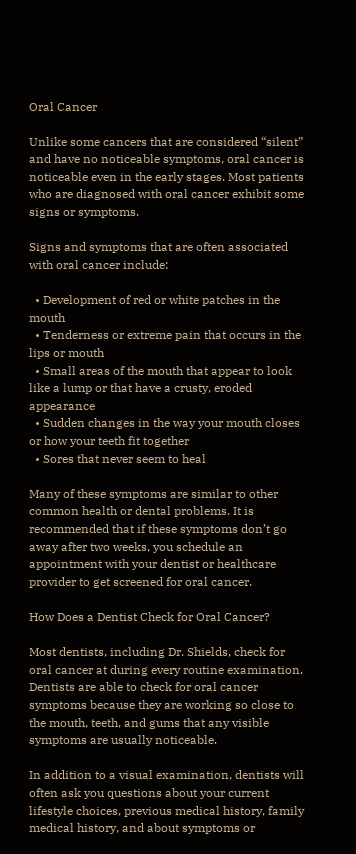Oral Cancer

Unlike some cancers that are considered “silent” and have no noticeable symptoms, oral cancer is noticeable even in the early stages. Most patients who are diagnosed with oral cancer exhibit some signs or symptoms.

Signs and symptoms that are often associated with oral cancer include:

  • Development of red or white patches in the mouth
  • Tenderness or extreme pain that occurs in the lips or mouth
  • Small areas of the mouth that appear to look like a lump or that have a crusty, eroded appearance
  • Sudden changes in the way your mouth closes or how your teeth fit together
  • Sores that never seem to heal

Many of these symptoms are similar to other common health or dental problems. It is recommended that if these symptoms don’t go away after two weeks, you schedule an appointment with your dentist or healthcare provider to get screened for oral cancer.

How Does a Dentist Check for Oral Cancer?

Most dentists, including Dr. Shields, check for oral cancer at during every routine examination. Dentists are able to check for oral cancer symptoms because they are working so close to the mouth, teeth, and gums that any visible symptoms are usually noticeable.

In addition to a visual examination, dentists will often ask you questions about your current lifestyle choices, previous medical history, family medical history, and about symptoms or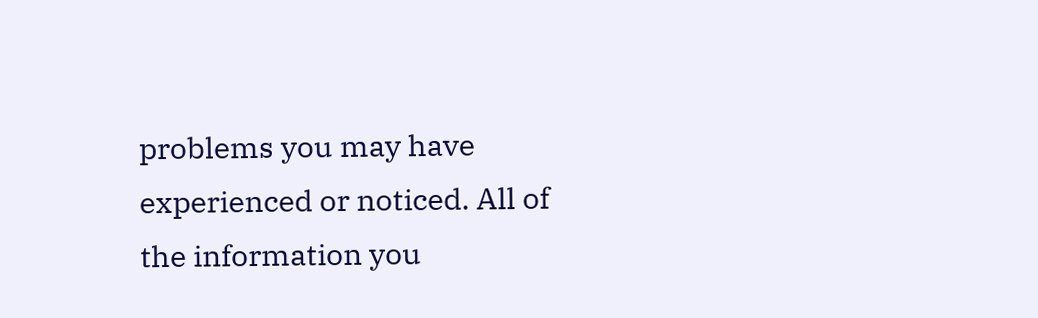problems you may have experienced or noticed. All of the information you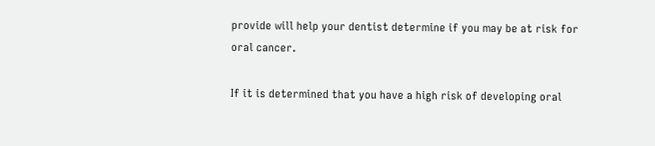provide will help your dentist determine if you may be at risk for oral cancer.

If it is determined that you have a high risk of developing oral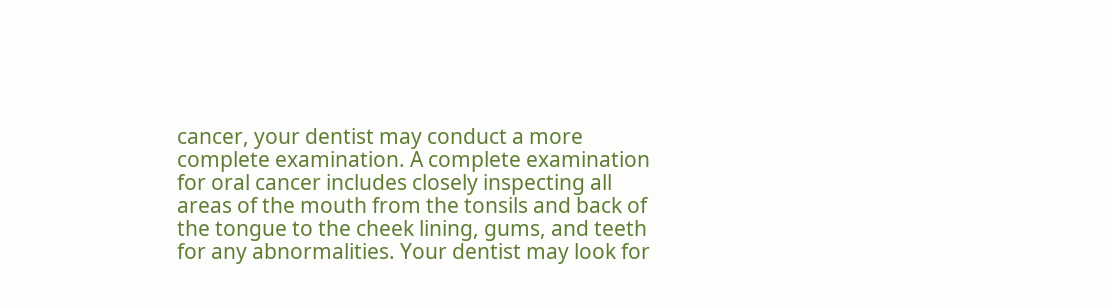cancer, your dentist may conduct a more complete examination. A complete examination for oral cancer includes closely inspecting all areas of the mouth from the tonsils and back of the tongue to the cheek lining, gums, and teeth for any abnormalities. Your dentist may look for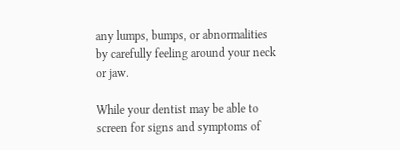any lumps, bumps, or abnormalities by carefully feeling around your neck or jaw.

While your dentist may be able to screen for signs and symptoms of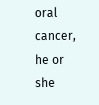oral cancer, he or she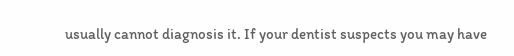usually cannot diagnosis it. If your dentist suspects you may have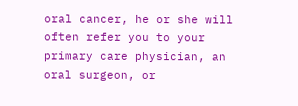oral cancer, he or she will often refer you to your primary care physician, an oral surgeon, or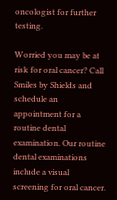oncologist for further testing.

Worried you may be at risk for oral cancer? Call Smiles by Shields and schedule an appointment for a routine dental examination. Our routine dental examinations include a visual screening for oral cancer.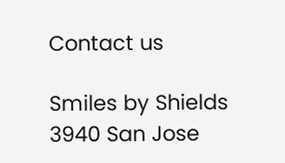Contact us

Smiles by Shields
3940 San Jose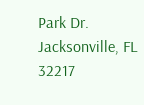Park Dr.
Jacksonville, FL 32217